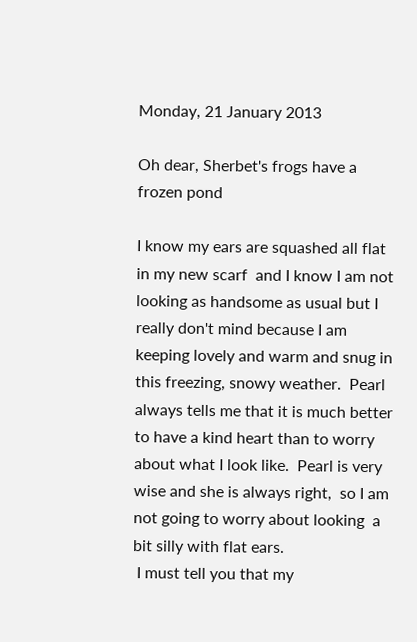Monday, 21 January 2013

Oh dear, Sherbet's frogs have a frozen pond

I know my ears are squashed all flat in my new scarf  and I know I am not looking as handsome as usual but I really don't mind because I am keeping lovely and warm and snug in  this freezing, snowy weather.  Pearl  always tells me that it is much better to have a kind heart than to worry about what I look like.  Pearl is very wise and she is always right,  so I am  not going to worry about looking  a bit silly with flat ears.
 I must tell you that my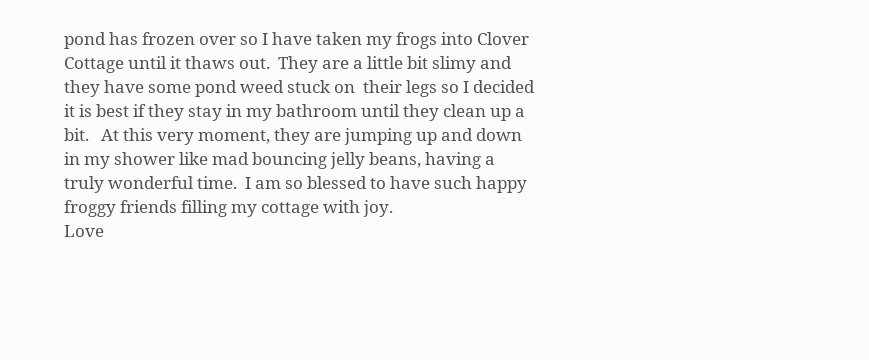pond has frozen over so I have taken my frogs into Clover Cottage until it thaws out.  They are a little bit slimy and they have some pond weed stuck on  their legs so I decided it is best if they stay in my bathroom until they clean up a bit.   At this very moment, they are jumping up and down in my shower like mad bouncing jelly beans, having a truly wonderful time.  I am so blessed to have such happy froggy friends filling my cottage with joy.
Love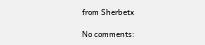from Sherbetx

No comments: